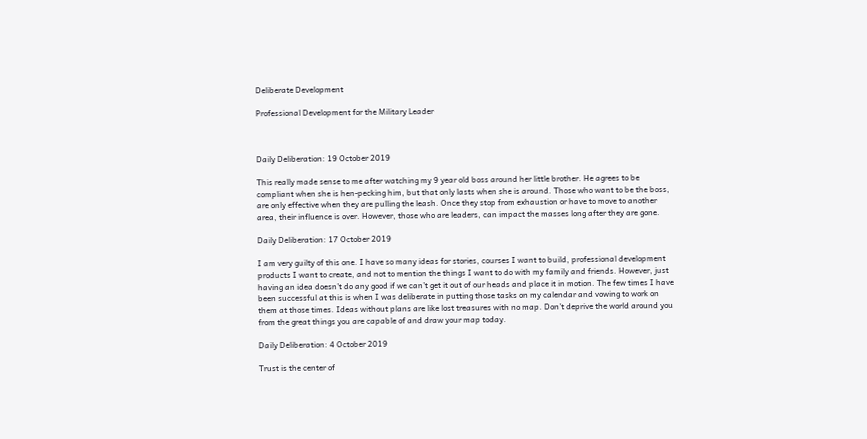Deliberate Development

Professional Development for the Military Leader



Daily Deliberation: 19 October 2019

This really made sense to me after watching my 9 year old boss around her little brother. He agrees to be compliant when she is hen-pecking him, but that only lasts when she is around. Those who want to be the boss, are only effective when they are pulling the leash. Once they stop from exhaustion or have to move to another area, their influence is over. However, those who are leaders, can impact the masses long after they are gone.

Daily Deliberation: 17 October 2019

I am very guilty of this one. I have so many ideas for stories, courses I want to build, professional development products I want to create, and not to mention the things I want to do with my family and friends. However, just having an idea doesn’t do any good if we can’t get it out of our heads and place it in motion. The few times I have been successful at this is when I was deliberate in putting those tasks on my calendar and vowing to work on them at those times. Ideas without plans are like lost treasures with no map. Don’t deprive the world around you from the great things you are capable of and draw your map today.

Daily Deliberation: 4 October 2019

Trust is the center of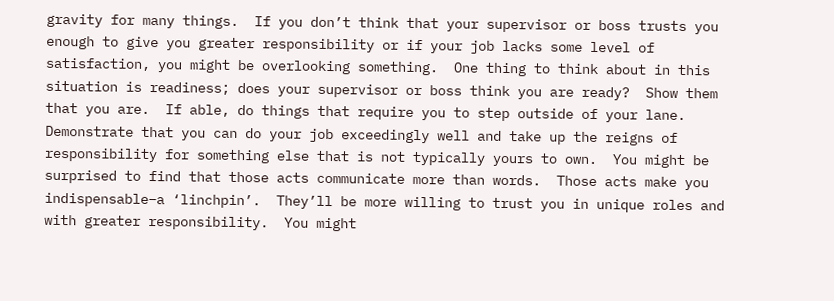gravity for many things.  If you don’t think that your supervisor or boss trusts you enough to give you greater responsibility or if your job lacks some level of satisfaction, you might be overlooking something.  One thing to think about in this situation is readiness; does your supervisor or boss think you are ready?  Show them that you are.  If able, do things that require you to step outside of your lane.  Demonstrate that you can do your job exceedingly well and take up the reigns of responsibility for something else that is not typically yours to own.  You might be surprised to find that those acts communicate more than words.  Those acts make you indispensable–a ‘linchpin’.  They’ll be more willing to trust you in unique roles and with greater responsibility.  You might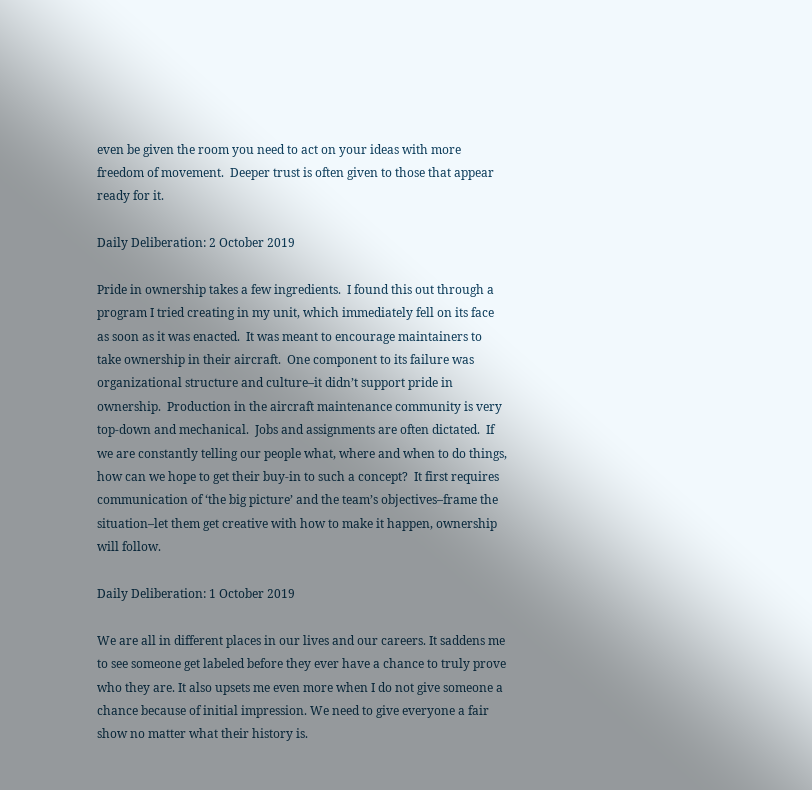even be given the room you need to act on your ideas with more freedom of movement.  Deeper trust is often given to those that appear ready for it.

Daily Deliberation: 2 October 2019

Pride in ownership takes a few ingredients.  I found this out through a program I tried creating in my unit, which immediately fell on its face as soon as it was enacted.  It was meant to encourage maintainers to take ownership in their aircraft.  One component to its failure was organizational structure and culture–it didn’t support pride in ownership.  Production in the aircraft maintenance community is very top-down and mechanical.  Jobs and assignments are often dictated.  If we are constantly telling our people what, where and when to do things, how can we hope to get their buy-in to such a concept?  It first requires communication of ‘the big picture’ and the team’s objectives–frame the situation–let them get creative with how to make it happen, ownership will follow.

Daily Deliberation: 1 October 2019

We are all in different places in our lives and our careers. It saddens me to see someone get labeled before they ever have a chance to truly prove who they are. It also upsets me even more when I do not give someone a chance because of initial impression. We need to give everyone a fair show no matter what their history is.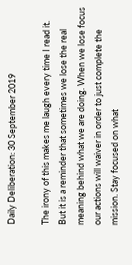Daily Deliberation: 30 September 2019

The irony of this makes me laugh every time I read it. But it is a reminder that sometimes we lose the real meaning behind what we are doing. When we lose focus our actions will waiver in order to just complete the mission. Stay focused on what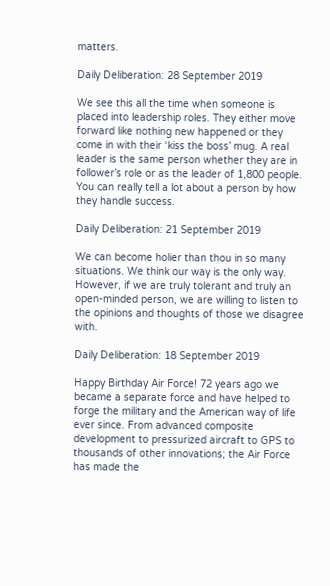matters.

Daily Deliberation: 28 September 2019

We see this all the time when someone is placed into leadership roles. They either move forward like nothing new happened or they come in with their ‘kiss the boss’ mug. A real leader is the same person whether they are in follower’s role or as the leader of 1,800 people. You can really tell a lot about a person by how they handle success.

Daily Deliberation: 21 September 2019

We can become holier than thou in so many situations. We think our way is the only way. However, if we are truly tolerant and truly an open-minded person, we are willing to listen to the opinions and thoughts of those we disagree with.

Daily Deliberation: 18 September 2019

Happy Birthday Air Force! 72 years ago we became a separate force and have helped to forge the military and the American way of life ever since. From advanced composite development to pressurized aircraft to GPS to thousands of other innovations; the Air Force has made the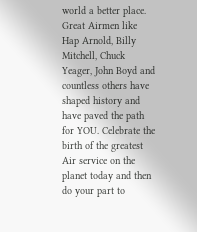world a better place. Great Airmen like Hap Arnold, Billy Mitchell, Chuck Yeager, John Boyd and countless others have shaped history and have paved the path for YOU. Celebrate the birth of the greatest Air service on the planet today and then do your part to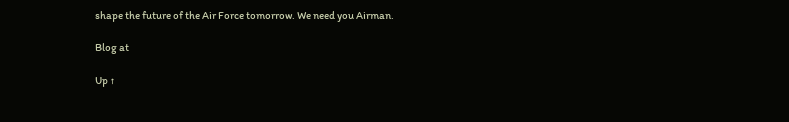shape the future of the Air Force tomorrow. We need you Airman.

Blog at

Up ↑